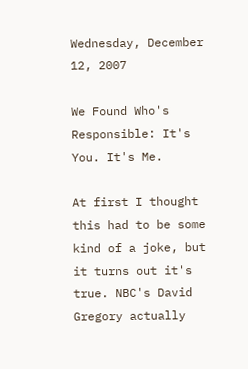Wednesday, December 12, 2007

We Found Who's Responsible: It's You. It's Me.

At first I thought this had to be some kind of a joke, but it turns out it's true. NBC's David Gregory actually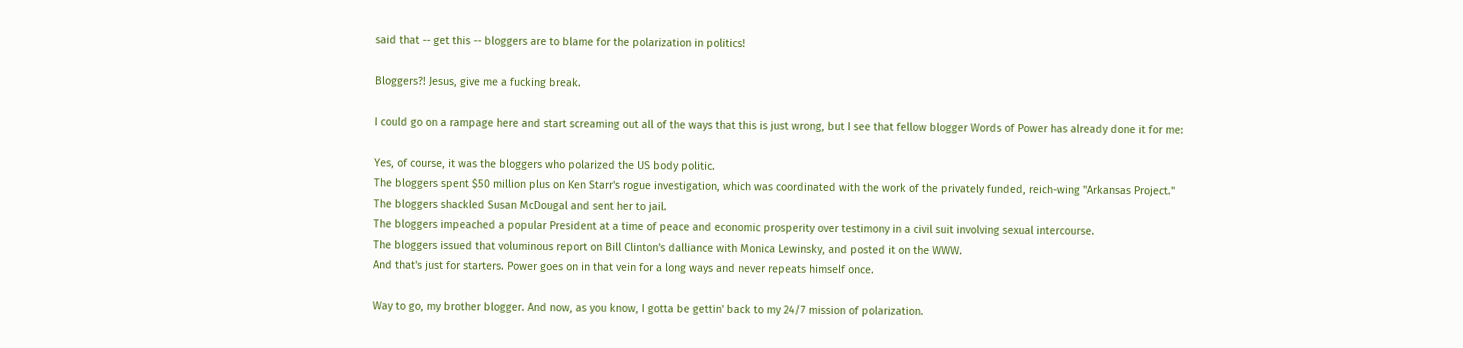said that -- get this -- bloggers are to blame for the polarization in politics!

Bloggers?! Jesus, give me a fucking break.

I could go on a rampage here and start screaming out all of the ways that this is just wrong, but I see that fellow blogger Words of Power has already done it for me:

Yes, of course, it was the bloggers who polarized the US body politic.
The bloggers spent $50 million plus on Ken Starr's rogue investigation, which was coordinated with the work of the privately funded, reich-wing "Arkansas Project."
The bloggers shackled Susan McDougal and sent her to jail.
The bloggers impeached a popular President at a time of peace and economic prosperity over testimony in a civil suit involving sexual intercourse.
The bloggers issued that voluminous report on Bill Clinton's dalliance with Monica Lewinsky, and posted it on the WWW.
And that's just for starters. Power goes on in that vein for a long ways and never repeats himself once.

Way to go, my brother blogger. And now, as you know, I gotta be gettin' back to my 24/7 mission of polarization.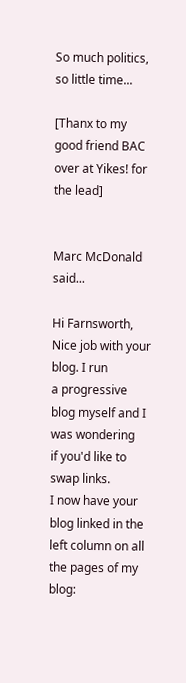So much politics, so little time...

[Thanx to my good friend BAC over at Yikes! for the lead]


Marc McDonald said...

Hi Farnsworth,
Nice job with your blog. I run
a progressive blog myself and I was wondering
if you'd like to swap links.
I now have your blog linked in the left column on all the pages of my blog: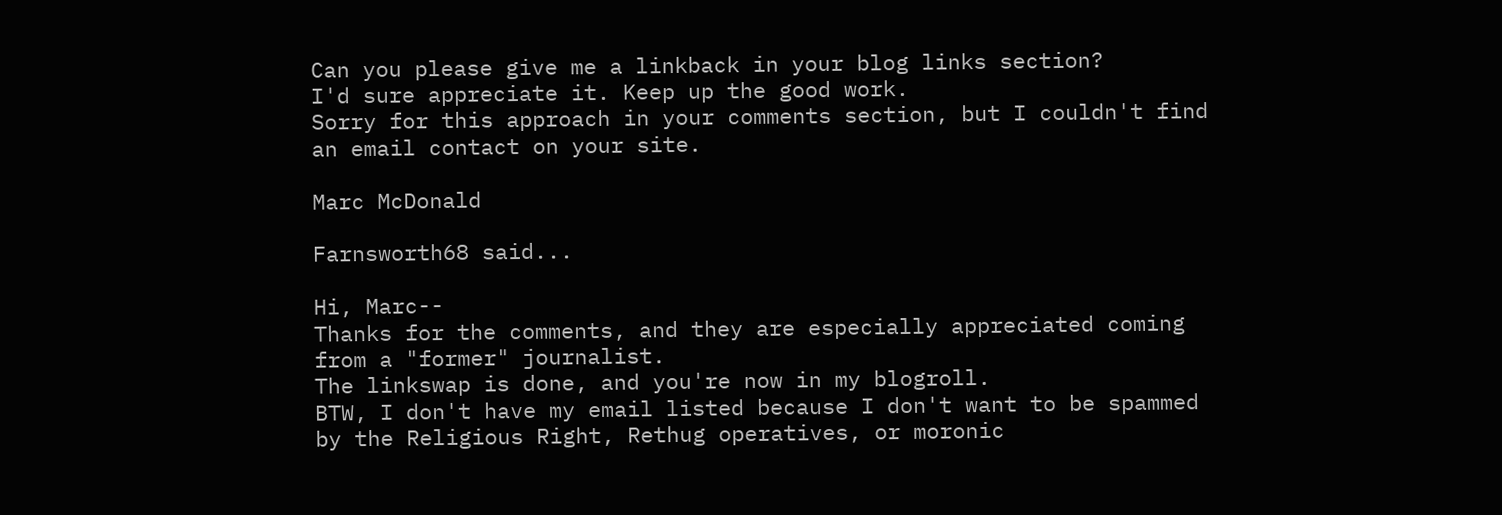Can you please give me a linkback in your blog links section?
I'd sure appreciate it. Keep up the good work.
Sorry for this approach in your comments section, but I couldn't find an email contact on your site.

Marc McDonald

Farnsworth68 said...

Hi, Marc--
Thanks for the comments, and they are especially appreciated coming from a "former" journalist.
The linkswap is done, and you're now in my blogroll.
BTW, I don't have my email listed because I don't want to be spammed by the Religious Right, Rethug operatives, or moronic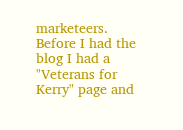marketeers.
Before I had the blog I had a "Veterans for Kerry" page and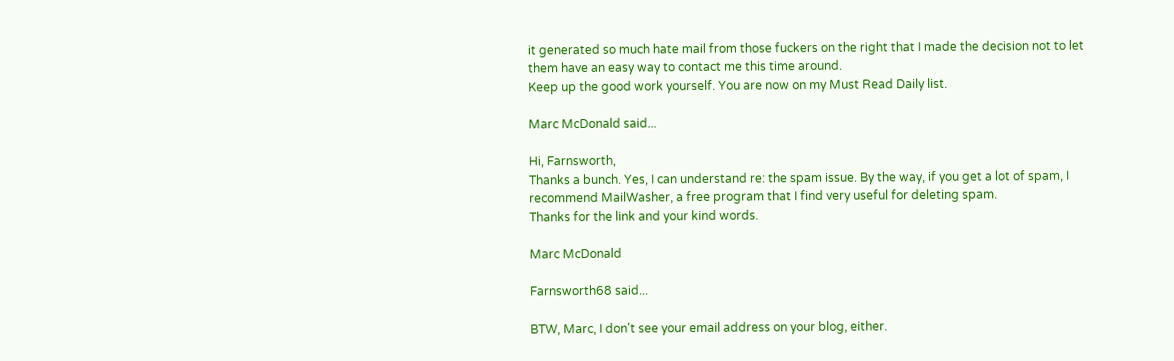it generated so much hate mail from those fuckers on the right that I made the decision not to let them have an easy way to contact me this time around.
Keep up the good work yourself. You are now on my Must Read Daily list.

Marc McDonald said...

Hi, Farnsworth,
Thanks a bunch. Yes, I can understand re: the spam issue. By the way, if you get a lot of spam, I recommend MailWasher, a free program that I find very useful for deleting spam.
Thanks for the link and your kind words.

Marc McDonald

Farnsworth68 said...

BTW, Marc, I don't see your email address on your blog, either.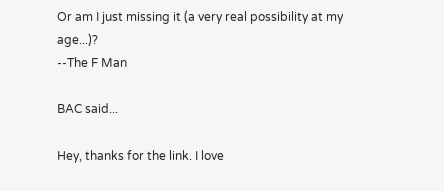Or am I just missing it (a very real possibility at my age...)?
--The F Man

BAC said...

Hey, thanks for the link. I love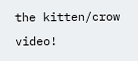the kitten/crow video!